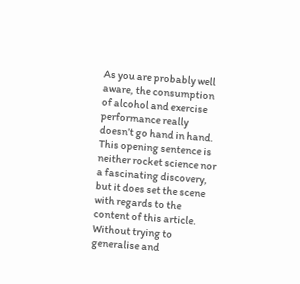As you are probably well aware, the consumption of alcohol and exercise performance really doesn’t go hand in hand. This opening sentence is neither rocket science nor a fascinating discovery, but it does set the scene with regards to the content of this article. Without trying to generalise and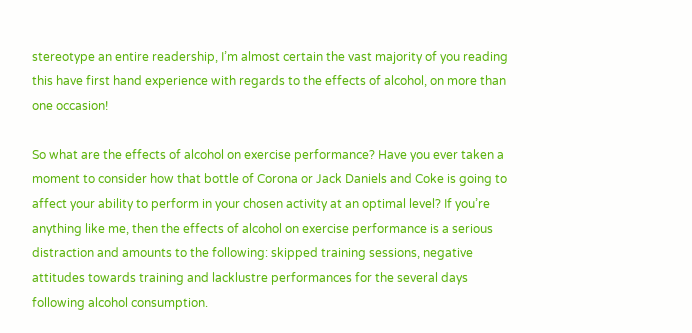stereotype an entire readership, I’m almost certain the vast majority of you reading this have first hand experience with regards to the effects of alcohol, on more than one occasion!

So what are the effects of alcohol on exercise performance? Have you ever taken a moment to consider how that bottle of Corona or Jack Daniels and Coke is going to affect your ability to perform in your chosen activity at an optimal level? If you’re anything like me, then the effects of alcohol on exercise performance is a serious distraction and amounts to the following: skipped training sessions, negative attitudes towards training and lacklustre performances for the several days following alcohol consumption.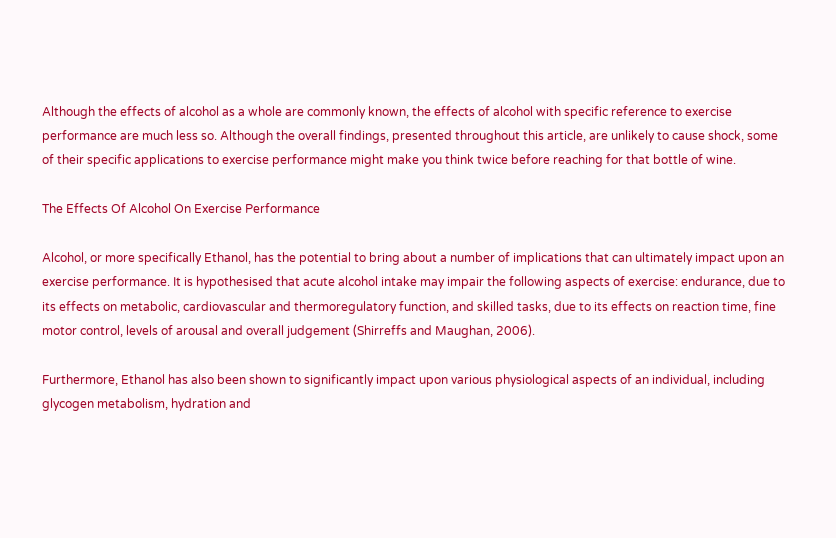Although the effects of alcohol as a whole are commonly known, the effects of alcohol with specific reference to exercise performance are much less so. Although the overall findings, presented throughout this article, are unlikely to cause shock, some of their specific applications to exercise performance might make you think twice before reaching for that bottle of wine.

The Effects Of Alcohol On Exercise Performance

Alcohol, or more specifically Ethanol, has the potential to bring about a number of implications that can ultimately impact upon an exercise performance. It is hypothesised that acute alcohol intake may impair the following aspects of exercise: endurance, due to its effects on metabolic, cardiovascular and thermoregulatory function, and skilled tasks, due to its effects on reaction time, fine motor control, levels of arousal and overall judgement (Shirreffs and Maughan, 2006).

Furthermore, Ethanol has also been shown to significantly impact upon various physiological aspects of an individual, including glycogen metabolism, hydration and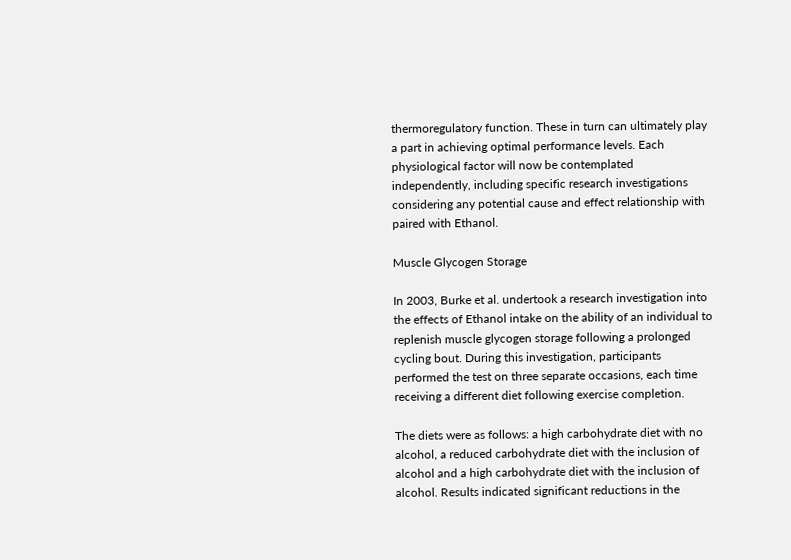thermoregulatory function. These in turn can ultimately play a part in achieving optimal performance levels. Each physiological factor will now be contemplated independently, including specific research investigations considering any potential cause and effect relationship with paired with Ethanol.

Muscle Glycogen Storage

In 2003, Burke et al. undertook a research investigation into the effects of Ethanol intake on the ability of an individual to replenish muscle glycogen storage following a prolonged cycling bout. During this investigation, participants performed the test on three separate occasions, each time receiving a different diet following exercise completion.

The diets were as follows: a high carbohydrate diet with no alcohol, a reduced carbohydrate diet with the inclusion of alcohol and a high carbohydrate diet with the inclusion of alcohol. Results indicated significant reductions in the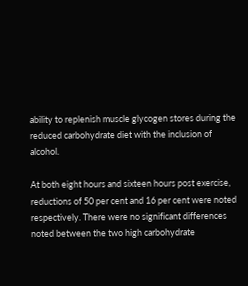ability to replenish muscle glycogen stores during the reduced carbohydrate diet with the inclusion of alcohol.

At both eight hours and sixteen hours post exercise, reductions of 50 per cent and 16 per cent were noted respectively. There were no significant differences noted between the two high carbohydrate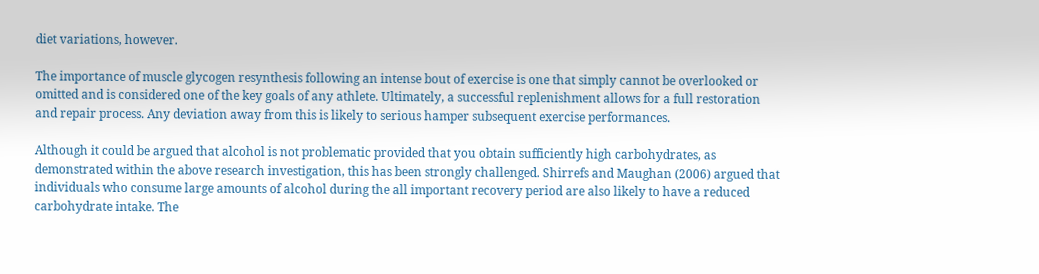diet variations, however.

The importance of muscle glycogen resynthesis following an intense bout of exercise is one that simply cannot be overlooked or omitted and is considered one of the key goals of any athlete. Ultimately, a successful replenishment allows for a full restoration and repair process. Any deviation away from this is likely to serious hamper subsequent exercise performances.

Although it could be argued that alcohol is not problematic provided that you obtain sufficiently high carbohydrates, as demonstrated within the above research investigation, this has been strongly challenged. Shirrefs and Maughan (2006) argued that individuals who consume large amounts of alcohol during the all important recovery period are also likely to have a reduced carbohydrate intake. The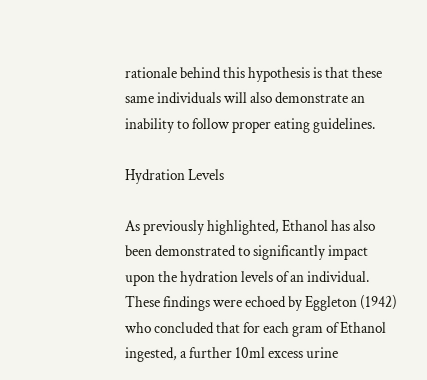rationale behind this hypothesis is that these same individuals will also demonstrate an inability to follow proper eating guidelines.

Hydration Levels

As previously highlighted, Ethanol has also been demonstrated to significantly impact upon the hydration levels of an individual. These findings were echoed by Eggleton (1942) who concluded that for each gram of Ethanol ingested, a further 10ml excess urine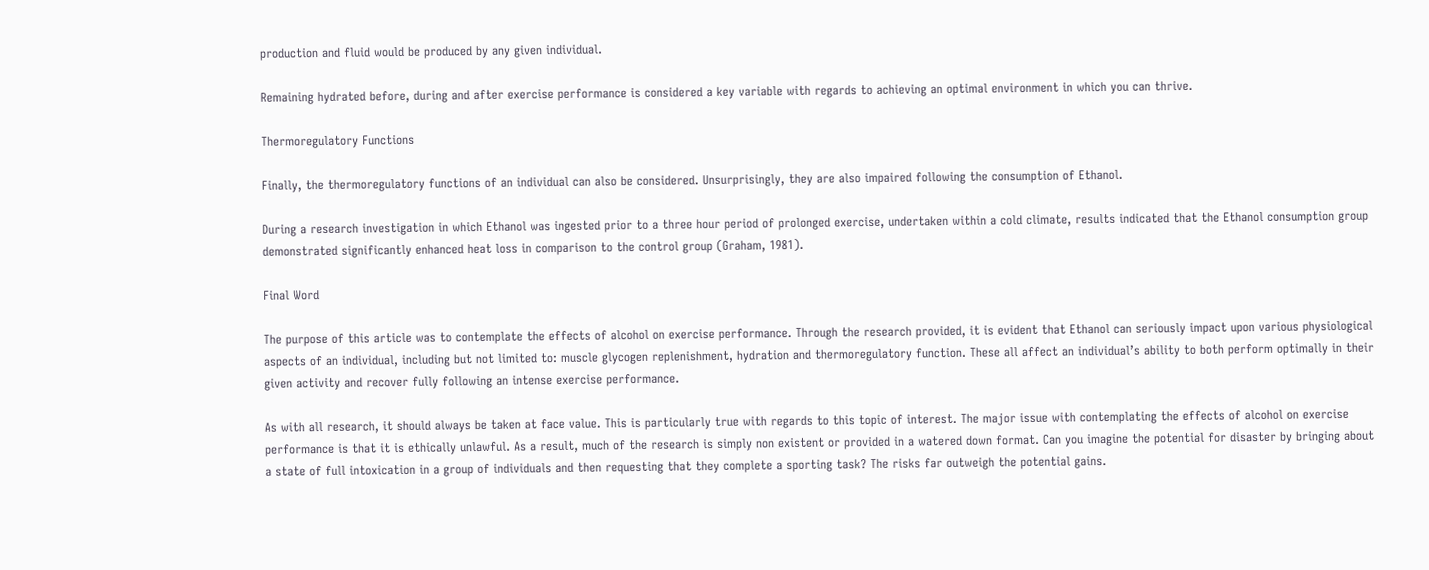production and fluid would be produced by any given individual.

Remaining hydrated before, during and after exercise performance is considered a key variable with regards to achieving an optimal environment in which you can thrive.

Thermoregulatory Functions

Finally, the thermoregulatory functions of an individual can also be considered. Unsurprisingly, they are also impaired following the consumption of Ethanol.

During a research investigation in which Ethanol was ingested prior to a three hour period of prolonged exercise, undertaken within a cold climate, results indicated that the Ethanol consumption group demonstrated significantly enhanced heat loss in comparison to the control group (Graham, 1981).

Final Word

The purpose of this article was to contemplate the effects of alcohol on exercise performance. Through the research provided, it is evident that Ethanol can seriously impact upon various physiological aspects of an individual, including but not limited to: muscle glycogen replenishment, hydration and thermoregulatory function. These all affect an individual’s ability to both perform optimally in their given activity and recover fully following an intense exercise performance.

As with all research, it should always be taken at face value. This is particularly true with regards to this topic of interest. The major issue with contemplating the effects of alcohol on exercise performance is that it is ethically unlawful. As a result, much of the research is simply non existent or provided in a watered down format. Can you imagine the potential for disaster by bringing about a state of full intoxication in a group of individuals and then requesting that they complete a sporting task? The risks far outweigh the potential gains.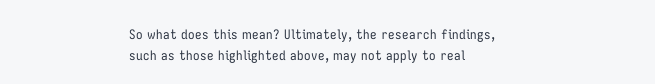So what does this mean? Ultimately, the research findings, such as those highlighted above, may not apply to real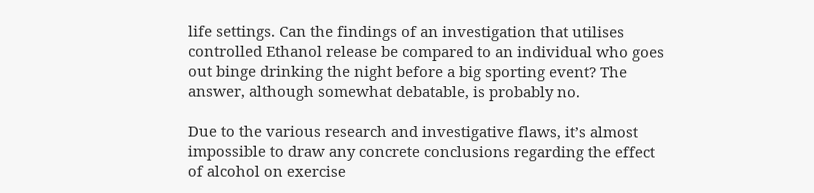life settings. Can the findings of an investigation that utilises controlled Ethanol release be compared to an individual who goes out binge drinking the night before a big sporting event? The answer, although somewhat debatable, is probably no.

Due to the various research and investigative flaws, it’s almost impossible to draw any concrete conclusions regarding the effect of alcohol on exercise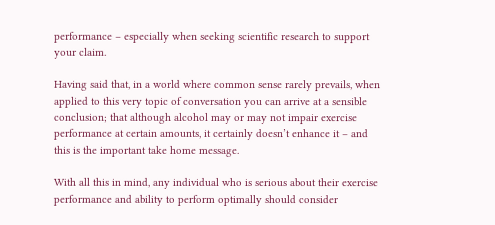performance – especially when seeking scientific research to support your claim.

Having said that, in a world where common sense rarely prevails, when applied to this very topic of conversation you can arrive at a sensible conclusion; that although alcohol may or may not impair exercise performance at certain amounts, it certainly doesn’t enhance it – and this is the important take home message.

With all this in mind, any individual who is serious about their exercise performance and ability to perform optimally should consider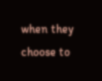when they choose to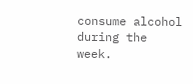consume alcohol during the week.